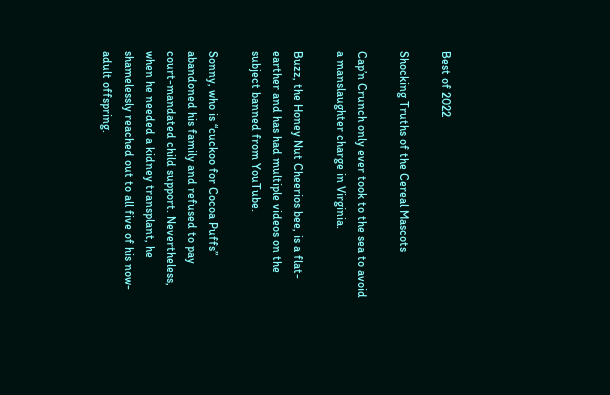Best of 2022

Shocking Truths of the Cereal Mascots

Cap’n Crunch only ever took to the sea to avoid a manslaughter charge in Virginia.

Buzz, the Honey Nut Cheerios bee, is a flat-earther and has had multiple videos on the subject banned from YouTube.

Sonny, who is “cuckoo for Cocoa Puffs” abandoned his family and refused to pay court-mandated child support. Nevertheless, when he needed a kidney transplant, he shamelessly reached out to all five of his now-adult offspring.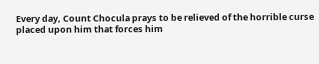Every day, Count Chocula prays to be relieved of the horrible curse placed upon him that forces him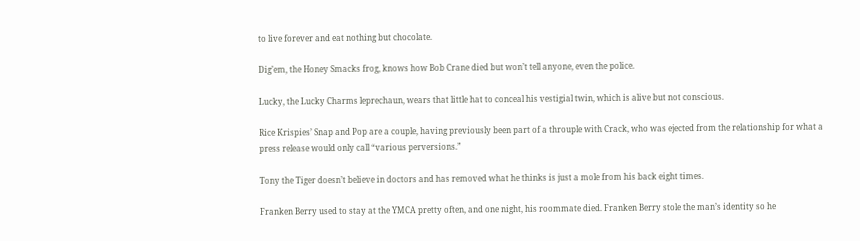to live forever and eat nothing but chocolate.

Dig’em, the Honey Smacks frog, knows how Bob Crane died but won’t tell anyone, even the police.

Lucky, the Lucky Charms leprechaun, wears that little hat to conceal his vestigial twin, which is alive but not conscious.

Rice Krispies’ Snap and Pop are a couple, having previously been part of a throuple with Crack, who was ejected from the relationship for what a press release would only call “various perversions.”

Tony the Tiger doesn’t believe in doctors and has removed what he thinks is just a mole from his back eight times.

Franken Berry used to stay at the YMCA pretty often, and one night, his roommate died. Franken Berry stole the man’s identity so he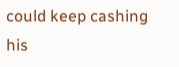could keep cashing his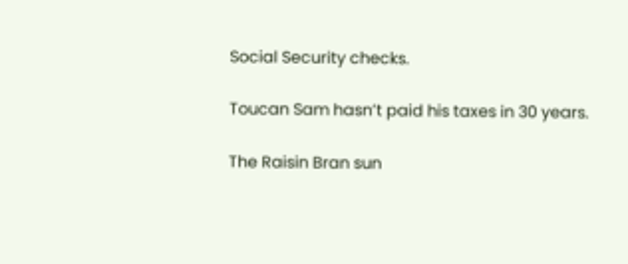Social Security checks.

Toucan Sam hasn’t paid his taxes in 30 years.

The Raisin Bran sun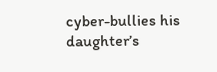cyber-bullies his daughter’s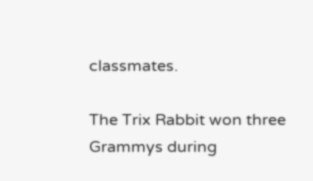classmates.

The Trix Rabbit won three Grammys during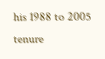his 1988 to 2005 tenure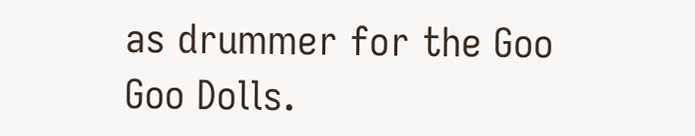as drummer for the Goo Goo Dolls.